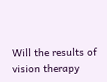Will the results of vision therapy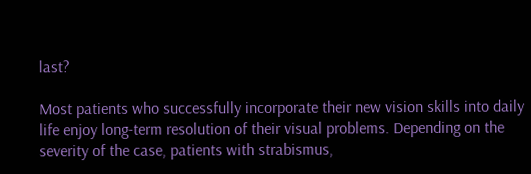last?

Most patients who successfully incorporate their new vision skills into daily life enjoy long-term resolution of their visual problems. Depending on the severity of the case, patients with strabismus,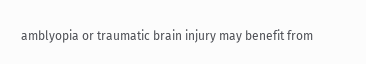amblyopia or traumatic brain injury may benefit from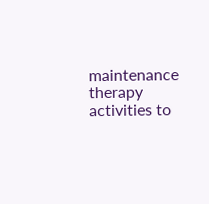maintenance therapy activities to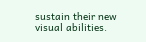sustain their new visual abilities.